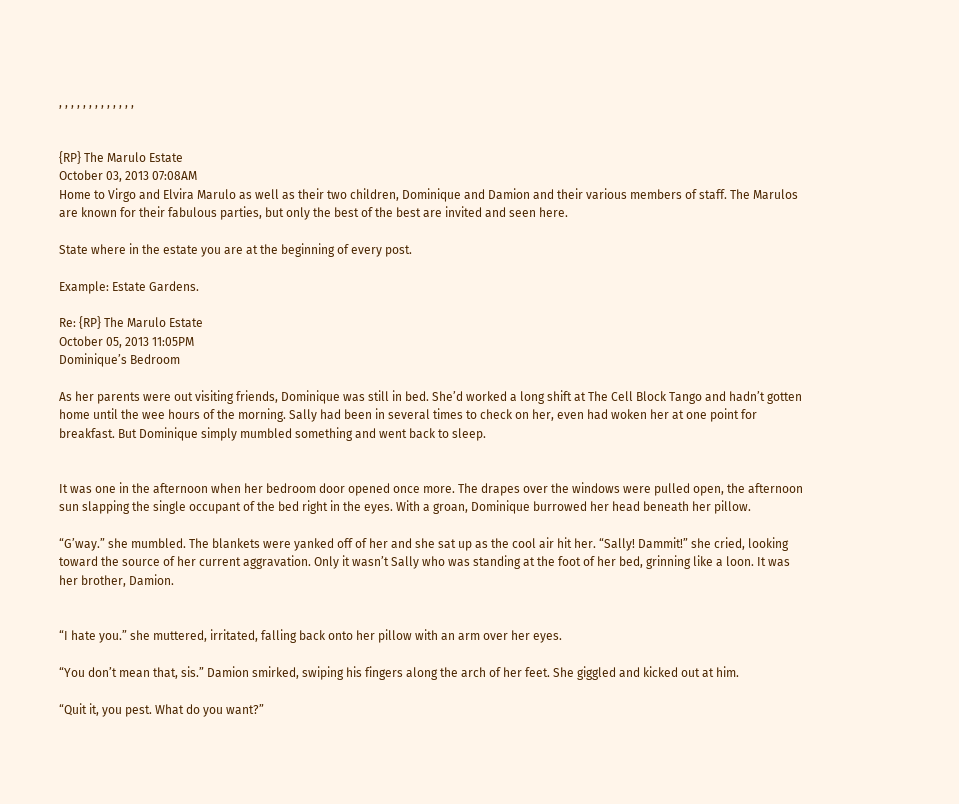, , , , , , , , , , , , ,


{RP} The Marulo Estate
October 03, 2013 07:08AM
Home to Virgo and Elvira Marulo as well as their two children, Dominique and Damion and their various members of staff. The Marulos are known for their fabulous parties, but only the best of the best are invited and seen here.

State where in the estate you are at the beginning of every post.

Example: Estate Gardens.

Re: {RP} The Marulo Estate
October 05, 2013 11:05PM
Dominique’s Bedroom

As her parents were out visiting friends, Dominique was still in bed. She’d worked a long shift at The Cell Block Tango and hadn’t gotten home until the wee hours of the morning. Sally had been in several times to check on her, even had woken her at one point for breakfast. But Dominique simply mumbled something and went back to sleep.


It was one in the afternoon when her bedroom door opened once more. The drapes over the windows were pulled open, the afternoon sun slapping the single occupant of the bed right in the eyes. With a groan, Dominique burrowed her head beneath her pillow.

“G’way.” she mumbled. The blankets were yanked off of her and she sat up as the cool air hit her. “Sally! Dammit!” she cried, looking toward the source of her current aggravation. Only it wasn’t Sally who was standing at the foot of her bed, grinning like a loon. It was her brother, Damion.


“I hate you.” she muttered, irritated, falling back onto her pillow with an arm over her eyes.

“You don’t mean that, sis.” Damion smirked, swiping his fingers along the arch of her feet. She giggled and kicked out at him.

“Quit it, you pest. What do you want?”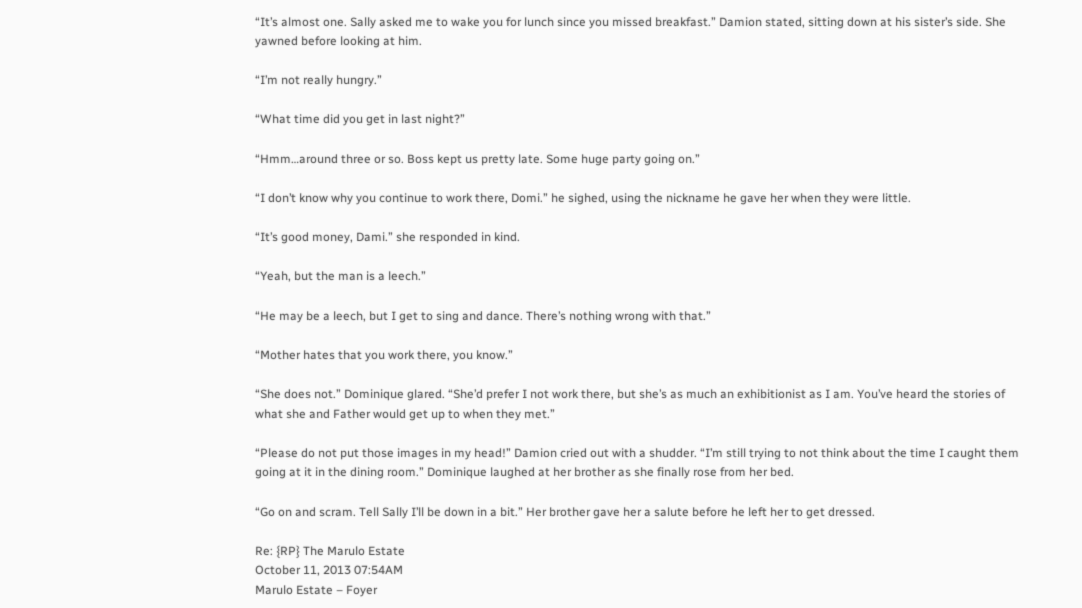“It’s almost one. Sally asked me to wake you for lunch since you missed breakfast.” Damion stated, sitting down at his sister’s side. She yawned before looking at him.

“I’m not really hungry.”

“What time did you get in last night?”

“Hmm…around three or so. Boss kept us pretty late. Some huge party going on.”

“I don’t know why you continue to work there, Domi.” he sighed, using the nickname he gave her when they were little.

“It’s good money, Dami.” she responded in kind.

“Yeah, but the man is a leech.”

“He may be a leech, but I get to sing and dance. There’s nothing wrong with that.”

“Mother hates that you work there, you know.”

“She does not.” Dominique glared. “She’d prefer I not work there, but she’s as much an exhibitionist as I am. You’ve heard the stories of what she and Father would get up to when they met.”

“Please do not put those images in my head!” Damion cried out with a shudder. “I’m still trying to not think about the time I caught them going at it in the dining room.” Dominique laughed at her brother as she finally rose from her bed.

“Go on and scram. Tell Sally I’ll be down in a bit.” Her brother gave her a salute before he left her to get dressed.

Re: {RP} The Marulo Estate
October 11, 2013 07:54AM
Marulo Estate – Foyer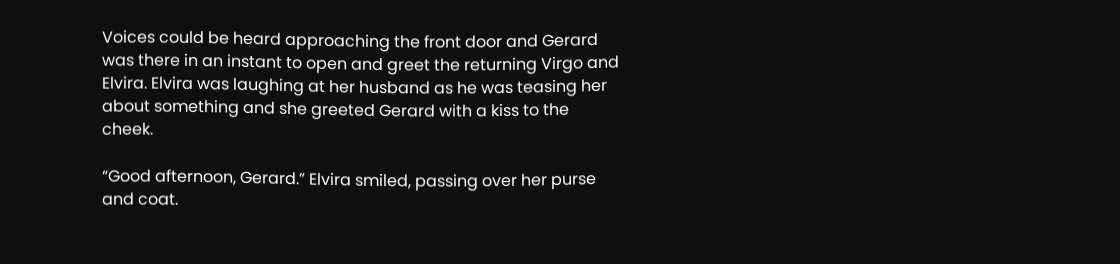Voices could be heard approaching the front door and Gerard was there in an instant to open and greet the returning Virgo and Elvira. Elvira was laughing at her husband as he was teasing her about something and she greeted Gerard with a kiss to the cheek.

“Good afternoon, Gerard.” Elvira smiled, passing over her purse and coat.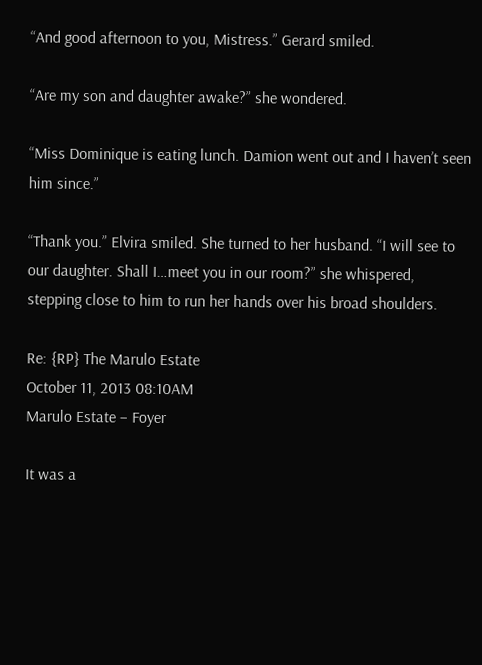“And good afternoon to you, Mistress.” Gerard smiled.

“Are my son and daughter awake?” she wondered.

“Miss Dominique is eating lunch. Damion went out and I haven’t seen him since.”

“Thank you.” Elvira smiled. She turned to her husband. “I will see to our daughter. Shall I…meet you in our room?” she whispered, stepping close to him to run her hands over his broad shoulders.

Re: {RP} The Marulo Estate
October 11, 2013 08:10AM
Marulo Estate – Foyer

It was a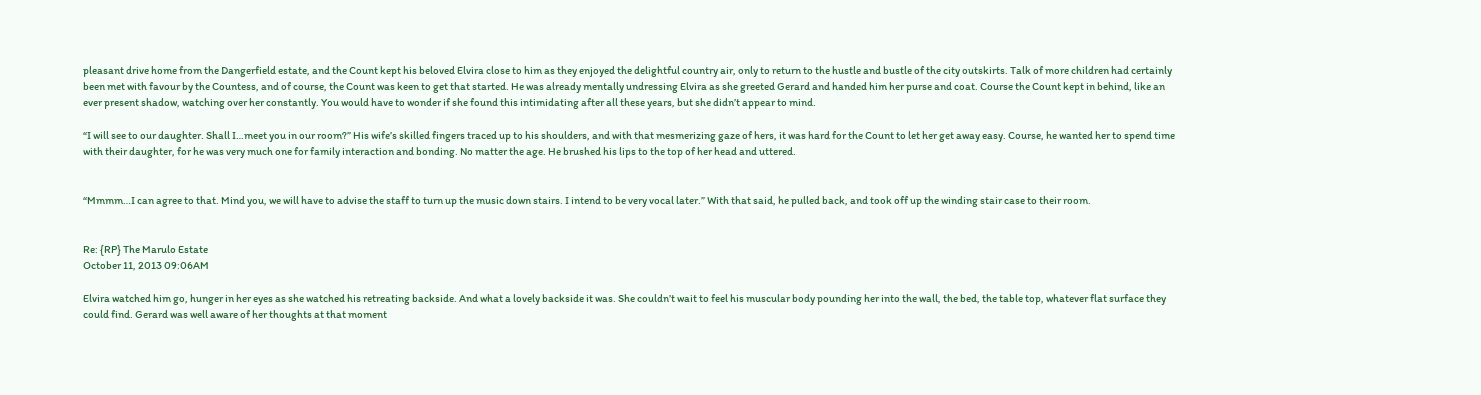pleasant drive home from the Dangerfield estate, and the Count kept his beloved Elvira close to him as they enjoyed the delightful country air, only to return to the hustle and bustle of the city outskirts. Talk of more children had certainly been met with favour by the Countess, and of course, the Count was keen to get that started. He was already mentally undressing Elvira as she greeted Gerard and handed him her purse and coat. Course the Count kept in behind, like an ever present shadow, watching over her constantly. You would have to wonder if she found this intimidating after all these years, but she didn’t appear to mind.

“I will see to our daughter. Shall I…meet you in our room?” His wife’s skilled fingers traced up to his shoulders, and with that mesmerizing gaze of hers, it was hard for the Count to let her get away easy. Course, he wanted her to spend time with their daughter, for he was very much one for family interaction and bonding. No matter the age. He brushed his lips to the top of her head and uttered.


“Mmmm…I can agree to that. Mind you, we will have to advise the staff to turn up the music down stairs. I intend to be very vocal later.” With that said, he pulled back, and took off up the winding stair case to their room.


Re: {RP} The Marulo Estate
October 11, 2013 09:06AM

Elvira watched him go, hunger in her eyes as she watched his retreating backside. And what a lovely backside it was. She couldn’t wait to feel his muscular body pounding her into the wall, the bed, the table top, whatever flat surface they could find. Gerard was well aware of her thoughts at that moment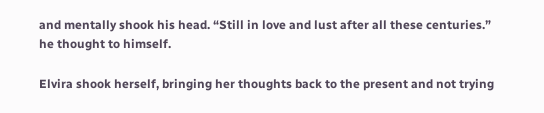and mentally shook his head. “Still in love and lust after all these centuries.” he thought to himself.

Elvira shook herself, bringing her thoughts back to the present and not trying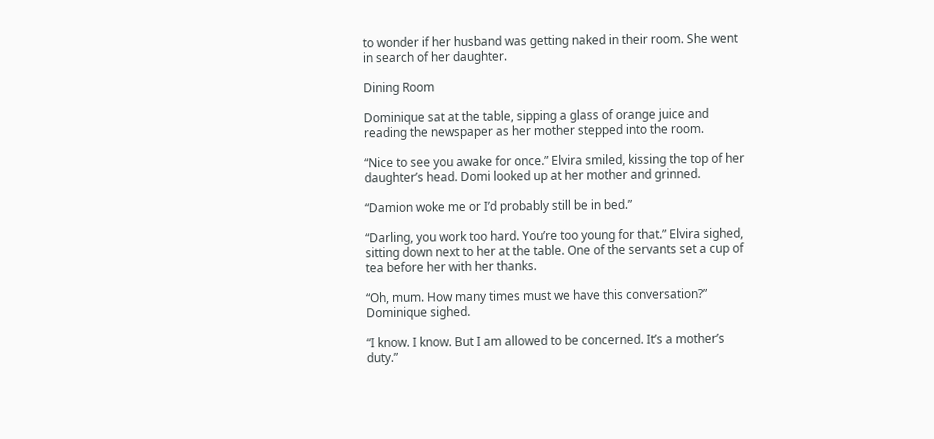to wonder if her husband was getting naked in their room. She went in search of her daughter.

Dining Room

Dominique sat at the table, sipping a glass of orange juice and reading the newspaper as her mother stepped into the room.

“Nice to see you awake for once.” Elvira smiled, kissing the top of her daughter’s head. Domi looked up at her mother and grinned.

“Damion woke me or I’d probably still be in bed.”

“Darling, you work too hard. You’re too young for that.” Elvira sighed, sitting down next to her at the table. One of the servants set a cup of tea before her with her thanks.

“Oh, mum. How many times must we have this conversation?” Dominique sighed.

“I know. I know. But I am allowed to be concerned. It’s a mother’s duty.”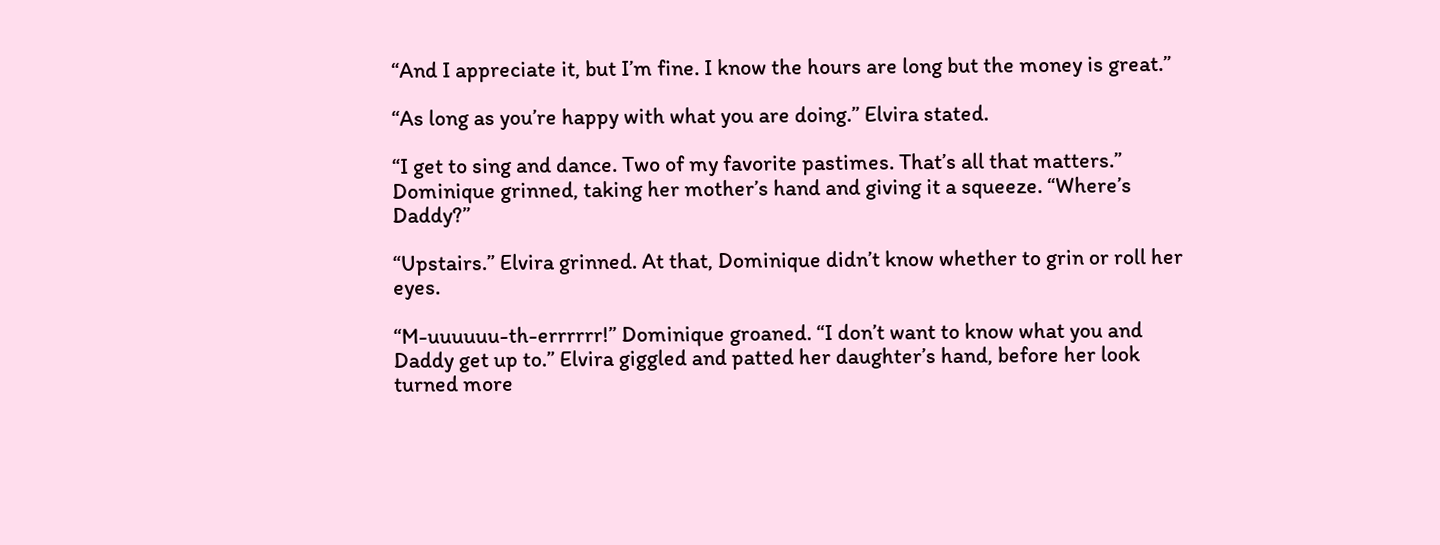“And I appreciate it, but I’m fine. I know the hours are long but the money is great.”

“As long as you’re happy with what you are doing.” Elvira stated.

“I get to sing and dance. Two of my favorite pastimes. That’s all that matters.” Dominique grinned, taking her mother’s hand and giving it a squeeze. “Where’s Daddy?”

“Upstairs.” Elvira grinned. At that, Dominique didn’t know whether to grin or roll her eyes.

“M-uuuuuu-th-errrrrr!” Dominique groaned. “I don’t want to know what you and Daddy get up to.” Elvira giggled and patted her daughter’s hand, before her look turned more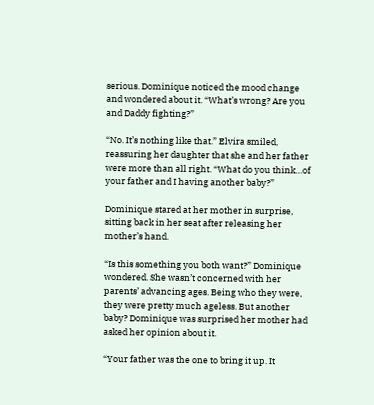serious. Dominique noticed the mood change and wondered about it. “What’s wrong? Are you and Daddy fighting?”

“No. It’s nothing like that.” Elvira smiled, reassuring her daughter that she and her father were more than all right. “What do you think…of your father and I having another baby?”

Dominique stared at her mother in surprise, sitting back in her seat after releasing her mother’s hand.

“Is this something you both want?” Dominique wondered. She wasn’t concerned with her parents’ advancing ages. Being who they were, they were pretty much ageless. But another baby? Dominique was surprised her mother had asked her opinion about it.

“Your father was the one to bring it up. It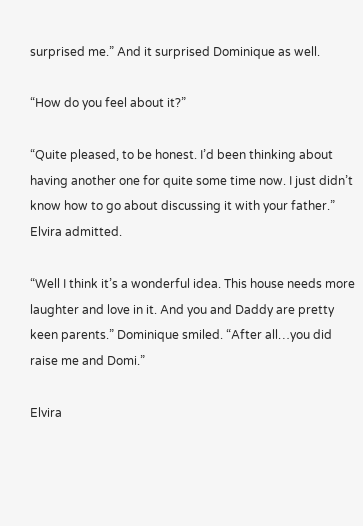surprised me.” And it surprised Dominique as well.

“How do you feel about it?”

“Quite pleased, to be honest. I’d been thinking about having another one for quite some time now. I just didn’t know how to go about discussing it with your father.” Elvira admitted.

“Well I think it’s a wonderful idea. This house needs more laughter and love in it. And you and Daddy are pretty keen parents.” Dominique smiled. “After all…you did raise me and Domi.”

Elvira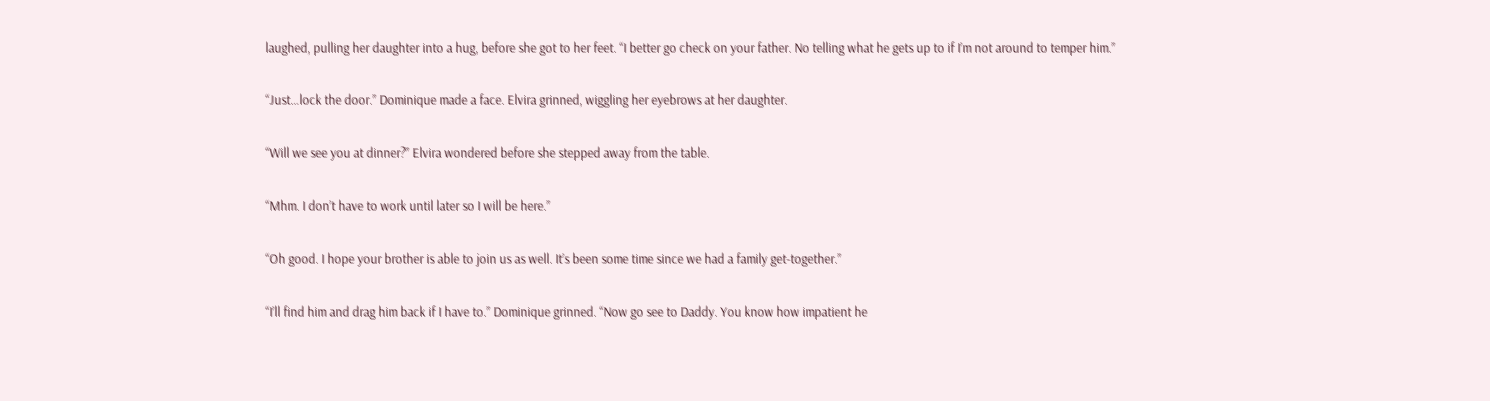laughed, pulling her daughter into a hug, before she got to her feet. “I better go check on your father. No telling what he gets up to if I’m not around to temper him.”

“Just…lock the door.” Dominique made a face. Elvira grinned, wiggling her eyebrows at her daughter.

“Will we see you at dinner?” Elvira wondered before she stepped away from the table.

“Mhm. I don’t have to work until later so I will be here.”

“Oh good. I hope your brother is able to join us as well. It’s been some time since we had a family get-together.”

“I’ll find him and drag him back if I have to.” Dominique grinned. “Now go see to Daddy. You know how impatient he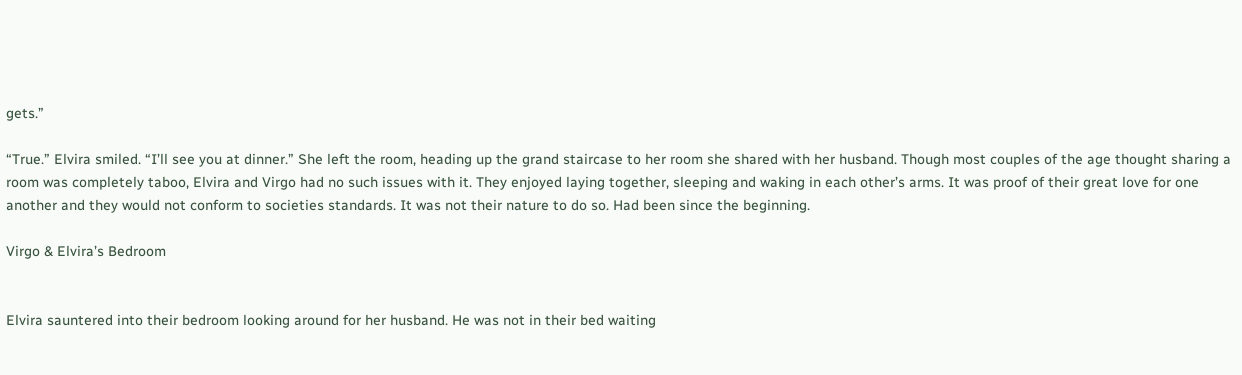gets.”

“True.” Elvira smiled. “I’ll see you at dinner.” She left the room, heading up the grand staircase to her room she shared with her husband. Though most couples of the age thought sharing a room was completely taboo, Elvira and Virgo had no such issues with it. They enjoyed laying together, sleeping and waking in each other’s arms. It was proof of their great love for one another and they would not conform to societies standards. It was not their nature to do so. Had been since the beginning.

Virgo & Elvira’s Bedroom


Elvira sauntered into their bedroom looking around for her husband. He was not in their bed waiting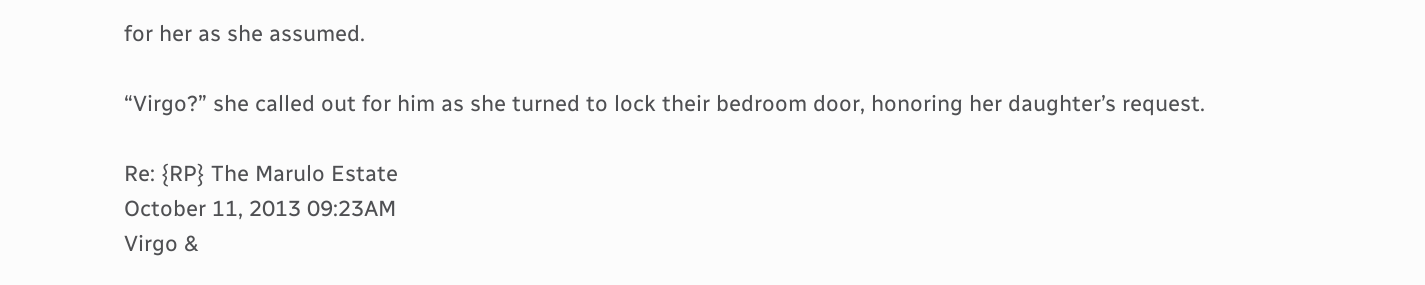for her as she assumed.

“Virgo?” she called out for him as she turned to lock their bedroom door, honoring her daughter’s request.

Re: {RP} The Marulo Estate
October 11, 2013 09:23AM
Virgo &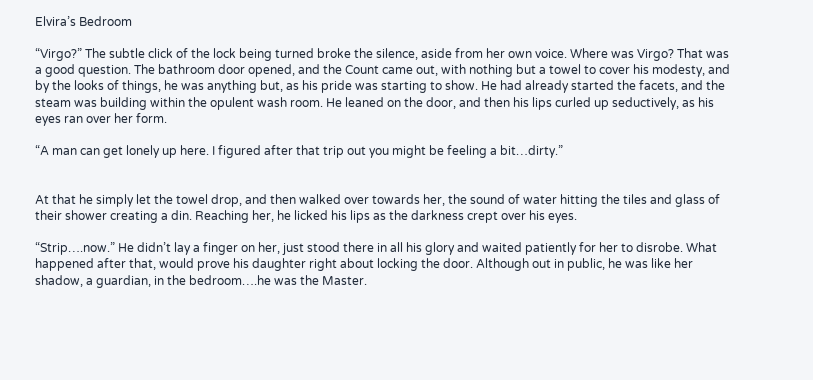Elvira’s Bedroom

“Virgo?” The subtle click of the lock being turned broke the silence, aside from her own voice. Where was Virgo? That was a good question. The bathroom door opened, and the Count came out, with nothing but a towel to cover his modesty, and by the looks of things, he was anything but, as his pride was starting to show. He had already started the facets, and the steam was building within the opulent wash room. He leaned on the door, and then his lips curled up seductively, as his eyes ran over her form.

“A man can get lonely up here. I figured after that trip out you might be feeling a bit…dirty.”


At that he simply let the towel drop, and then walked over towards her, the sound of water hitting the tiles and glass of their shower creating a din. Reaching her, he licked his lips as the darkness crept over his eyes.

“Strip….now.” He didn’t lay a finger on her, just stood there in all his glory and waited patiently for her to disrobe. What happened after that, would prove his daughter right about locking the door. Although out in public, he was like her shadow, a guardian, in the bedroom….he was the Master.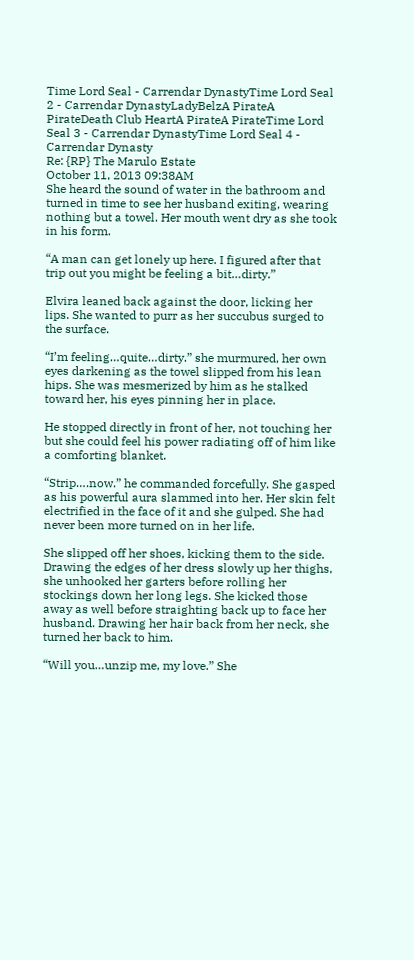Time Lord Seal - Carrendar DynastyTime Lord Seal 2 - Carrendar DynastyLadyBelzA PirateA PirateDeath Club HeartA PirateA PirateTime Lord Seal 3 - Carrendar DynastyTime Lord Seal 4 - Carrendar Dynasty
Re: {RP} The Marulo Estate
October 11, 2013 09:38AM
She heard the sound of water in the bathroom and turned in time to see her husband exiting, wearing nothing but a towel. Her mouth went dry as she took in his form.

“A man can get lonely up here. I figured after that trip out you might be feeling a bit…dirty.”

Elvira leaned back against the door, licking her lips. She wanted to purr as her succubus surged to the surface.

“I’m feeling…quite…dirty.” she murmured, her own eyes darkening as the towel slipped from his lean hips. She was mesmerized by him as he stalked toward her, his eyes pinning her in place.

He stopped directly in front of her, not touching her but she could feel his power radiating off of him like a comforting blanket.

“Strip….now.” he commanded forcefully. She gasped as his powerful aura slammed into her. Her skin felt electrified in the face of it and she gulped. She had never been more turned on in her life.

She slipped off her shoes, kicking them to the side. Drawing the edges of her dress slowly up her thighs, she unhooked her garters before rolling her stockings down her long legs. She kicked those away as well before straighting back up to face her husband. Drawing her hair back from her neck, she turned her back to him.

“Will you…unzip me, my love.” She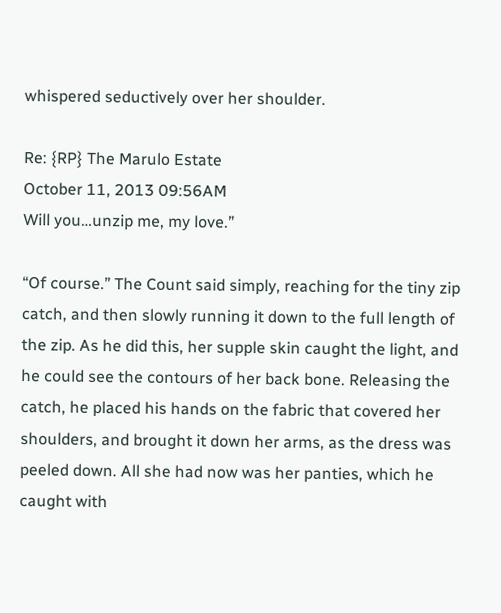whispered seductively over her shoulder.

Re: {RP} The Marulo Estate
October 11, 2013 09:56AM
Will you…unzip me, my love.”

“Of course.” The Count said simply, reaching for the tiny zip catch, and then slowly running it down to the full length of the zip. As he did this, her supple skin caught the light, and he could see the contours of her back bone. Releasing the catch, he placed his hands on the fabric that covered her shoulders, and brought it down her arms, as the dress was peeled down. All she had now was her panties, which he caught with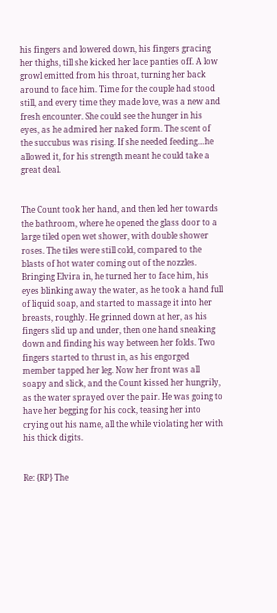his fingers and lowered down, his fingers gracing her thighs, till she kicked her lace panties off. A low growl emitted from his throat, turning her back around to face him. Time for the couple had stood still, and every time they made love, was a new and fresh encounter. She could see the hunger in his eyes, as he admired her naked form. The scent of the succubus was rising. If she needed feeding…he allowed it, for his strength meant he could take a great deal.


The Count took her hand, and then led her towards the bathroom, where he opened the glass door to a large tiled open wet shower, with double shower roses. The tiles were still cold, compared to the blasts of hot water coming out of the nozzles. Bringing Elvira in, he turned her to face him, his eyes blinking away the water, as he took a hand full of liquid soap, and started to massage it into her breasts, roughly. He grinned down at her, as his fingers slid up and under, then one hand sneaking down and finding his way between her folds. Two fingers started to thrust in, as his engorged member tapped her leg. Now her front was all soapy and slick, and the Count kissed her hungrily, as the water sprayed over the pair. He was going to have her begging for his cock, teasing her into crying out his name, all the while violating her with his thick digits.


Re: {RP} The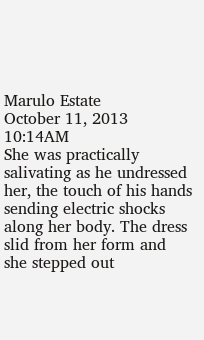Marulo Estate
October 11, 2013 10:14AM
She was practically salivating as he undressed her, the touch of his hands sending electric shocks along her body. The dress slid from her form and she stepped out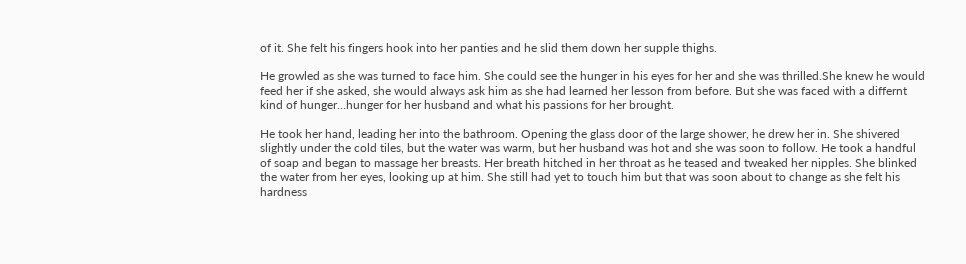of it. She felt his fingers hook into her panties and he slid them down her supple thighs.

He growled as she was turned to face him. She could see the hunger in his eyes for her and she was thrilled.She knew he would feed her if she asked, she would always ask him as she had learned her lesson from before. But she was faced with a differnt kind of hunger…hunger for her husband and what his passions for her brought.

He took her hand, leading her into the bathroom. Opening the glass door of the large shower, he drew her in. She shivered slightly under the cold tiles, but the water was warm, but her husband was hot and she was soon to follow. He took a handful of soap and began to massage her breasts. Her breath hitched in her throat as he teased and tweaked her nipples. She blinked the water from her eyes, looking up at him. She still had yet to touch him but that was soon about to change as she felt his hardness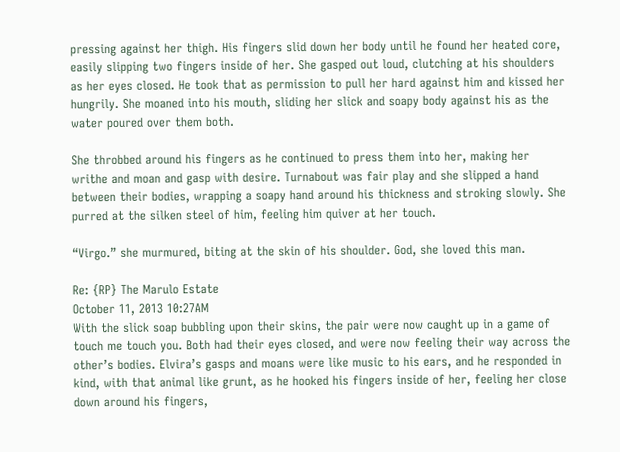pressing against her thigh. His fingers slid down her body until he found her heated core, easily slipping two fingers inside of her. She gasped out loud, clutching at his shoulders as her eyes closed. He took that as permission to pull her hard against him and kissed her hungrily. She moaned into his mouth, sliding her slick and soapy body against his as the water poured over them both.

She throbbed around his fingers as he continued to press them into her, making her writhe and moan and gasp with desire. Turnabout was fair play and she slipped a hand between their bodies, wrapping a soapy hand around his thickness and stroking slowly. She purred at the silken steel of him, feeling him quiver at her touch.

“Virgo.” she murmured, biting at the skin of his shoulder. God, she loved this man.

Re: {RP} The Marulo Estate
October 11, 2013 10:27AM
With the slick soap bubbling upon their skins, the pair were now caught up in a game of touch me touch you. Both had their eyes closed, and were now feeling their way across the other’s bodies. Elvira’s gasps and moans were like music to his ears, and he responded in kind, with that animal like grunt, as he hooked his fingers inside of her, feeling her close down around his fingers,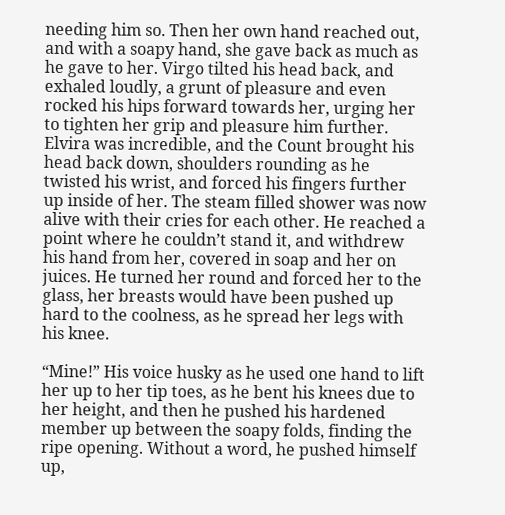needing him so. Then her own hand reached out, and with a soapy hand, she gave back as much as he gave to her. Virgo tilted his head back, and exhaled loudly, a grunt of pleasure and even rocked his hips forward towards her, urging her to tighten her grip and pleasure him further. Elvira was incredible, and the Count brought his head back down, shoulders rounding as he twisted his wrist, and forced his fingers further up inside of her. The steam filled shower was now alive with their cries for each other. He reached a point where he couldn’t stand it, and withdrew his hand from her, covered in soap and her on juices. He turned her round and forced her to the glass, her breasts would have been pushed up hard to the coolness, as he spread her legs with his knee.

“Mine!” His voice husky as he used one hand to lift her up to her tip toes, as he bent his knees due to her height, and then he pushed his hardened member up between the soapy folds, finding the ripe opening. Without a word, he pushed himself up,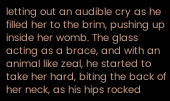letting out an audible cry as he filled her to the brim, pushing up inside her womb. The glass acting as a brace, and with an animal like zeal, he started to take her hard, biting the back of her neck, as his hips rocked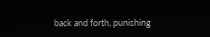back and forth, punishing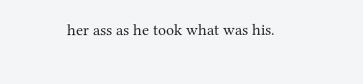her ass as he took what was his.